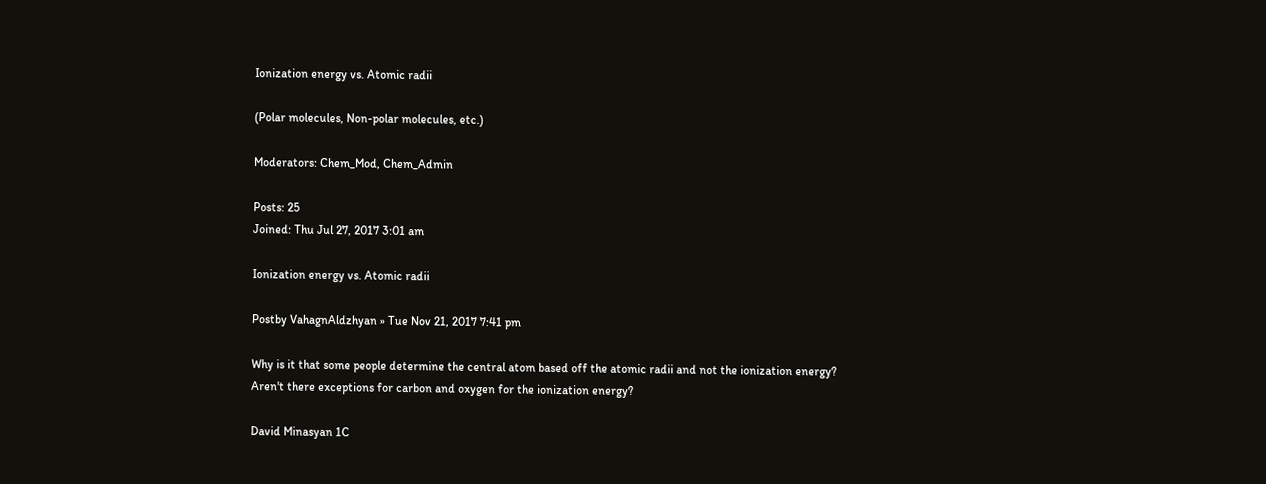Ionization energy vs. Atomic radii

(Polar molecules, Non-polar molecules, etc.)

Moderators: Chem_Mod, Chem_Admin

Posts: 25
Joined: Thu Jul 27, 2017 3:01 am

Ionization energy vs. Atomic radii

Postby VahagnAldzhyan » Tue Nov 21, 2017 7:41 pm

Why is it that some people determine the central atom based off the atomic radii and not the ionization energy? Aren't there exceptions for carbon and oxygen for the ionization energy?

David Minasyan 1C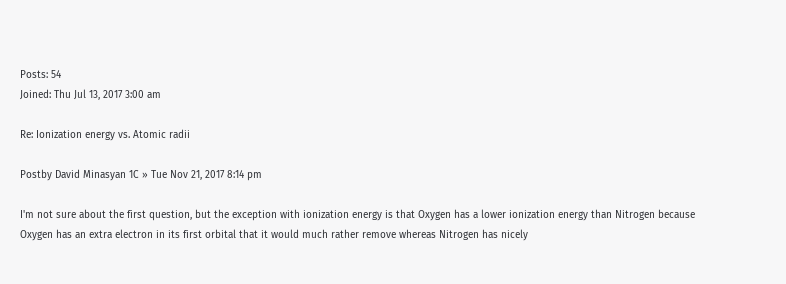Posts: 54
Joined: Thu Jul 13, 2017 3:00 am

Re: Ionization energy vs. Atomic radii

Postby David Minasyan 1C » Tue Nov 21, 2017 8:14 pm

I'm not sure about the first question, but the exception with ionization energy is that Oxygen has a lower ionization energy than Nitrogen because Oxygen has an extra electron in its first orbital that it would much rather remove whereas Nitrogen has nicely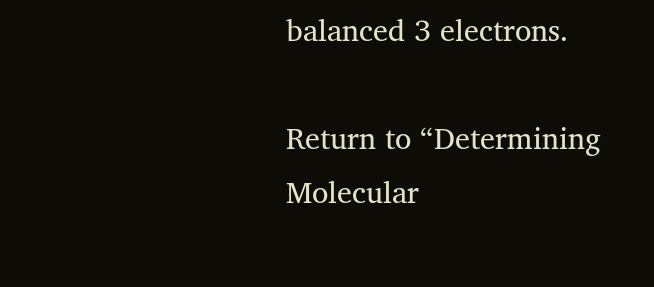balanced 3 electrons.

Return to “Determining Molecular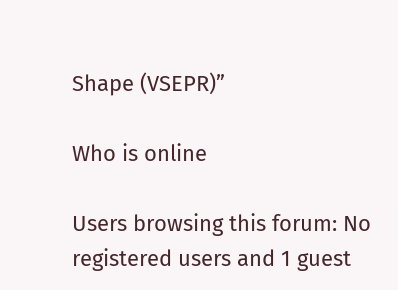Shape (VSEPR)”

Who is online

Users browsing this forum: No registered users and 1 guest